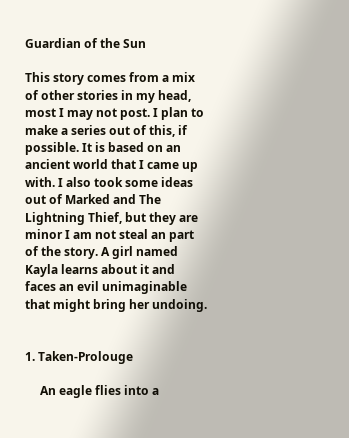Guardian of the Sun

This story comes from a mix of other stories in my head, most I may not post. I plan to make a series out of this, if possible. It is based on an ancient world that I came up with. I also took some ideas out of Marked and The Lightning Thief, but they are minor I am not steal an part of the story. A girl named Kayla learns about it and faces an evil unimaginable that might bring her undoing.


1. Taken-Prolouge

     An eagle flies into a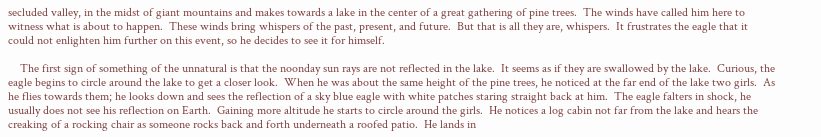secluded valley, in the midst of giant mountains and makes towards a lake in the center of a great gathering of pine trees.  The winds have called him here to witness what is about to happen.  These winds bring whispers of the past, present, and future.  But that is all they are, whispers.  It frustrates the eagle that it could not enlighten him further on this event, so he decides to see it for himself.

    The first sign of something of the unnatural is that the noonday sun rays are not reflected in the lake.  It seems as if they are swallowed by the lake.  Curious, the eagle begins to circle around the lake to get a closer look.  When he was about the same height of the pine trees, he noticed at the far end of the lake two girls.  As he flies towards them; he looks down and sees the reflection of a sky blue eagle with white patches staring straight back at him.  The eagle falters in shock, he usually does not see his reflection on Earth.  Gaining more altitude he starts to circle around the girls.  He notices a log cabin not far from the lake and hears the creaking of a rocking chair as someone rocks back and forth underneath a roofed patio.  He lands in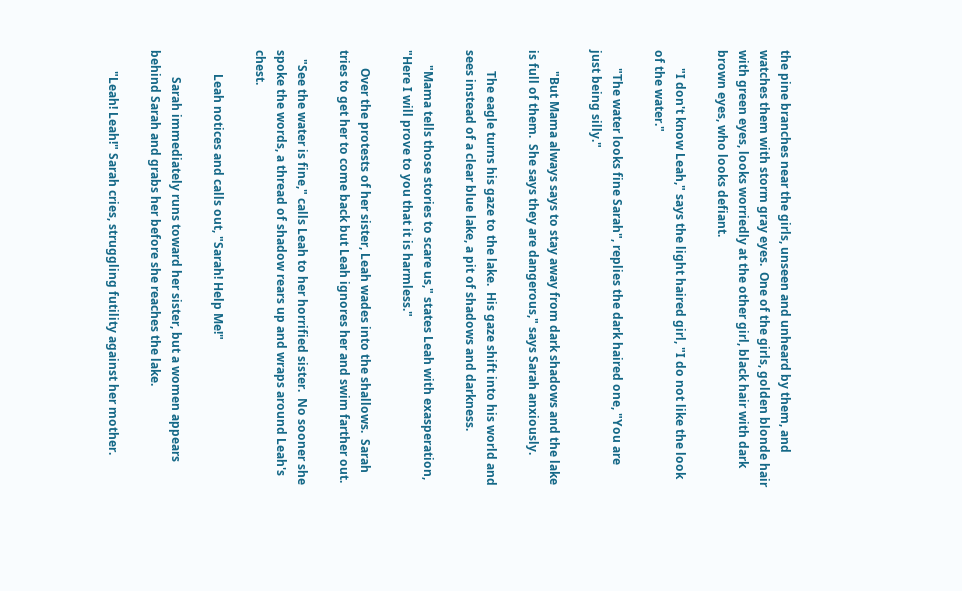the pine branches near the girls, unseen and unheard by them, and watches them with storm gray eyes.  One of the girls, golden blonde hair with green eyes, looks worriedly at the other girl, black hair with dark brown eyes, who looks defiant.

      "I don't know Leah," says the light haired girl, "I do not like the look of the water."

      "The water looks fine Sarah", replies the dark haired one, "You are just being silly."

       "But Mama always says to stay away from dark shadows and the lake is full of them.  She says they are dangerous," says Sarah anxiously.

       The eagle turns his gaze to the lake.  His gaze shift into his world and sees instead of a clear blue lake, a pit of shadows and darkness.

     "Mama tells those stories to scare us," states Leah with exasperation, "Here I will prove to you that it is harmless."

      Over the protests of her sister, Leah wades into the shallows.  Sarah tries to get her to come back but Leah ignores her and swim farther out.

   "See the water is fine," calls Leah to her horrified sister.  No sooner she spoke the words, a thread of shadow rears up and wraps around Leah's chest.

        Leah notices and calls out, "Sarah! Help Me!"

         Sarah immediately runs toward her sister, but a women appears behind Sarah and grabs her before she reaches the lake.

       "Leah! Leah!" Sarah cries, struggling futility against her mother.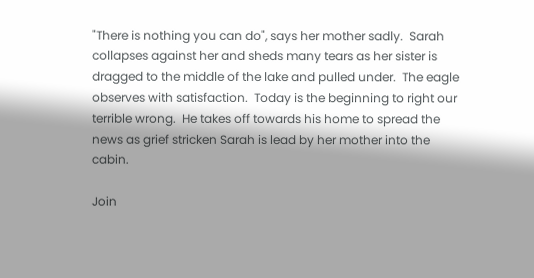"There is nothing you can do", says her mother sadly.  Sarah collapses against her and sheds many tears as her sister is dragged to the middle of the lake and pulled under.  The eagle observes with satisfaction.  Today is the beginning to right our terrible wrong.  He takes off towards his home to spread the news as grief stricken Sarah is lead by her mother into the cabin.

Join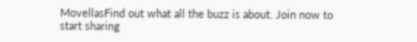MovellasFind out what all the buzz is about. Join now to start sharing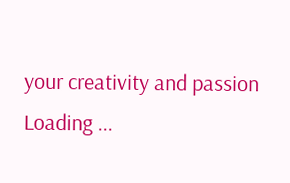your creativity and passion
Loading ...